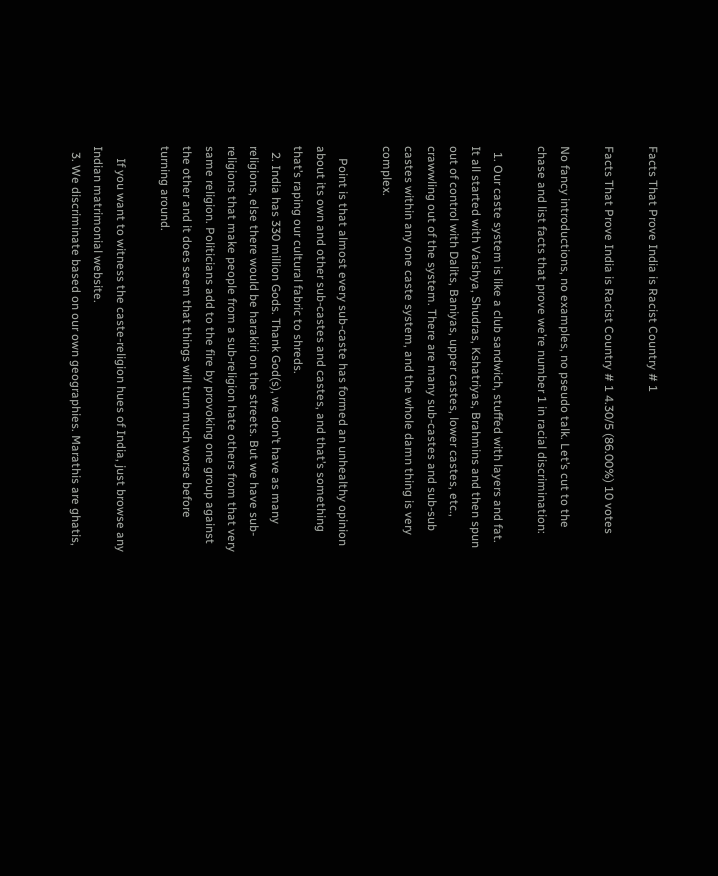Facts That Prove India is Racist Country # 1

Facts That Prove India is Racist Country # 1 4.30/5 (86.00%) 10 votes

No fancy introductions, no examples, no pseudo talk. Let’s cut to the chase and list facts that prove we’re number 1 in racial discrimination:

  1. Our caste system is like a club sandwich, stuffed with layers and fat. It all started with Vaishya, Shudras, Kshatriyas, Brahmins and then spun out of control with Dalits, Baniyas, upper castes, lower castes, etc., crawwling out of the system. There are many sub-castes and sub-sub castes within any one caste system, and the whole damn thing is very complex.

    Point is that almost every sub-caste has formed an unhealthy opinion about its own and other sub-castes and castes, and that’s something that’s raping our cultural fabric to shreds.
  2. India has 330 million Gods. Thank God(s), we don’t have as many religions, else there would be harakiri on the streets. But we have sub-religions that make people from a sub-religion hate others from that very same religion. Politicians add to the fire by provoking one group against the other and it does seem that things will turn much worse before turning around.

    If you want to witness the caste-religion hues of India, just browse any Indian matrimonial website.
  3. We discriminate based on our own geographies. Marathis are ghatis,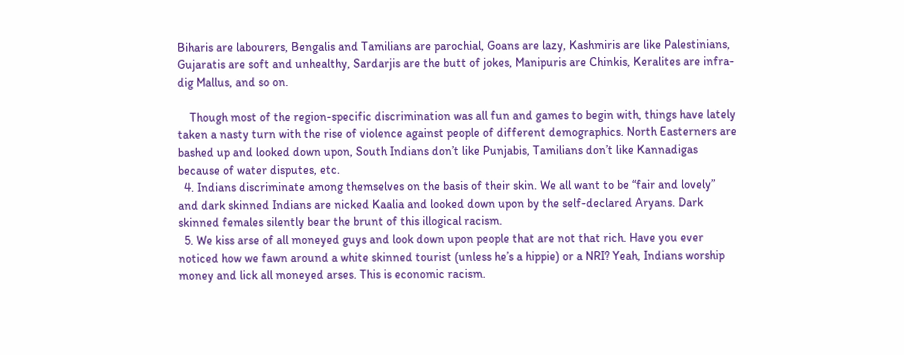Biharis are labourers, Bengalis and Tamilians are parochial, Goans are lazy, Kashmiris are like Palestinians, Gujaratis are soft and unhealthy, Sardarjis are the butt of jokes, Manipuris are Chinkis, Keralites are infra-dig Mallus, and so on.

    Though most of the region-specific discrimination was all fun and games to begin with, things have lately taken a nasty turn with the rise of violence against people of different demographics. North Easterners are bashed up and looked down upon, South Indians don’t like Punjabis, Tamilians don’t like Kannadigas because of water disputes, etc.
  4. Indians discriminate among themselves on the basis of their skin. We all want to be “fair and lovely” and dark skinned Indians are nicked Kaalia and looked down upon by the self-declared Aryans. Dark skinned females silently bear the brunt of this illogical racism.
  5. We kiss arse of all moneyed guys and look down upon people that are not that rich. Have you ever noticed how we fawn around a white skinned tourist (unless he’s a hippie) or a NRI? Yeah, Indians worship money and lick all moneyed arses. This is economic racism.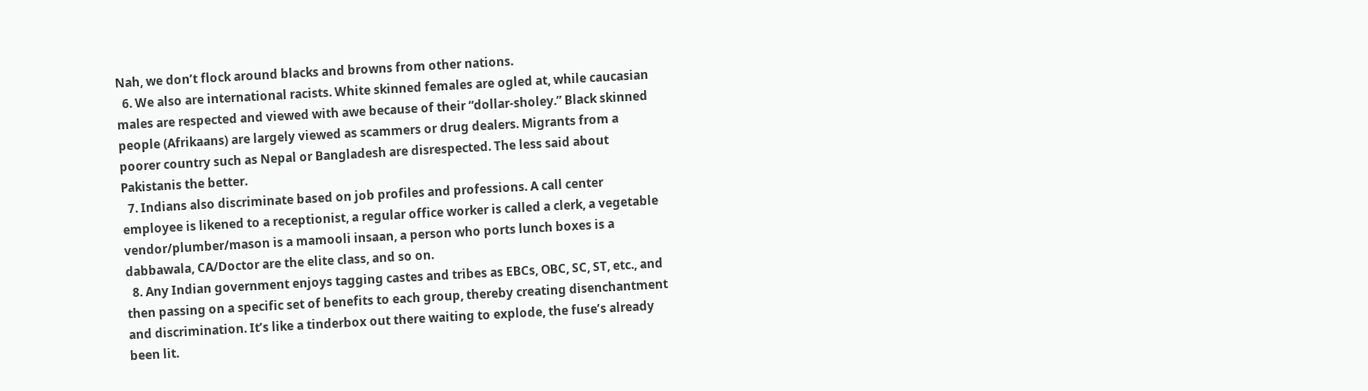Nah, we don’t flock around blacks and browns from other nations.
  6. We also are international racists. White skinned females are ogled at, while caucasian males are respected and viewed with awe because of their “dollar-sholey.” Black skinned people (Afrikaans) are largely viewed as scammers or drug dealers. Migrants from a poorer country such as Nepal or Bangladesh are disrespected. The less said about Pakistanis the better.
  7. Indians also discriminate based on job profiles and professions. A call center employee is likened to a receptionist, a regular office worker is called a clerk, a vegetable vendor/plumber/mason is a mamooli insaan, a person who ports lunch boxes is a dabbawala, CA/Doctor are the elite class, and so on.
  8. Any Indian government enjoys tagging castes and tribes as EBCs, OBC, SC, ST, etc., and then passing on a specific set of benefits to each group, thereby creating disenchantment and discrimination. It’s like a tinderbox out there waiting to explode, the fuse’s already been lit.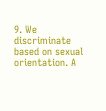9. We discriminate based on sexual orientation. A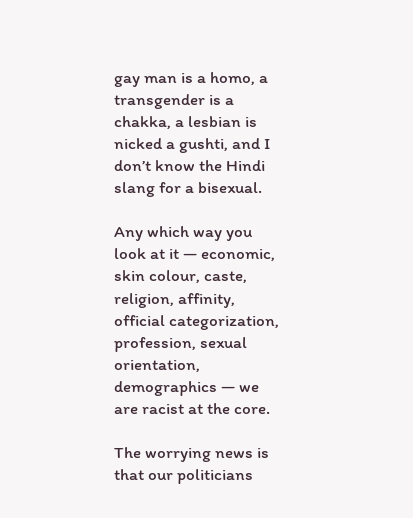gay man is a homo, a transgender is a chakka, a lesbian is nicked a gushti, and I don’t know the Hindi slang for a bisexual.

Any which way you look at it — economic, skin colour, caste, religion, affinity, official categorization, profession, sexual orientation, demographics — we are racist at the core.

The worrying news is that our politicians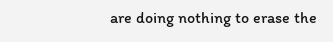are doing nothing to erase the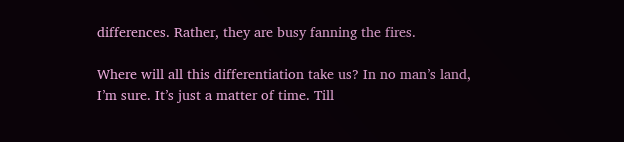differences. Rather, they are busy fanning the fires.

Where will all this differentiation take us? In no man’s land, I’m sure. It’s just a matter of time. Till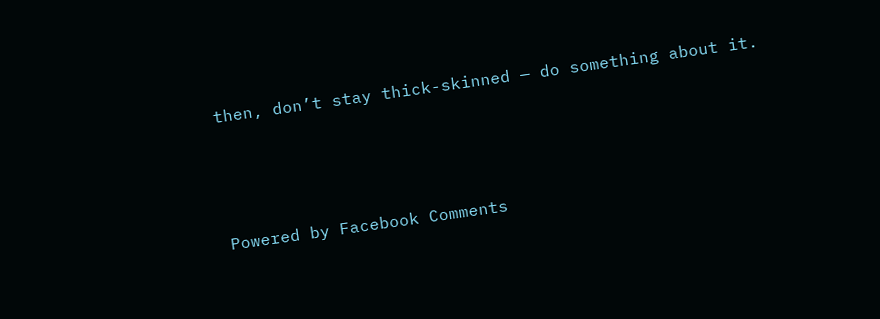then, don’t stay thick-skinned — do something about it.



Powered by Facebook Comments